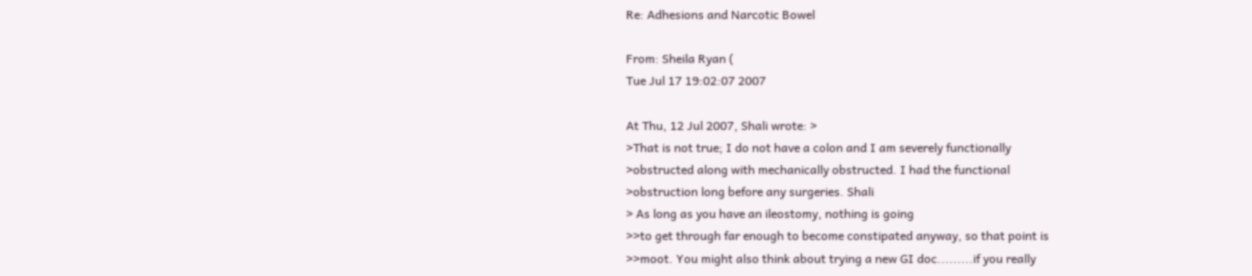Re: Adhesions and Narcotic Bowel

From: Sheila Ryan (
Tue Jul 17 19:02:07 2007

At Thu, 12 Jul 2007, Shali wrote: >
>That is not true; I do not have a colon and I am severely functionally
>obstructed along with mechanically obstructed. I had the functional
>obstruction long before any surgeries. Shali
> As long as you have an ileostomy, nothing is going
>>to get through far enough to become constipated anyway, so that point is
>>moot. You might also think about trying a new GI doc.........if you really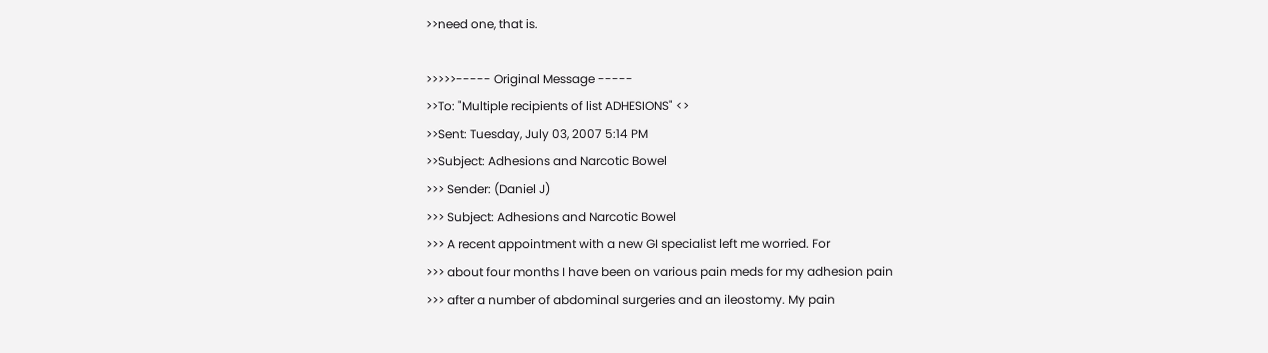>>need one, that is.

>>>>>----- Original Message -----
>>To: "Multiple recipients of list ADHESIONS" <>
>>Sent: Tuesday, July 03, 2007 5:14 PM
>>Subject: Adhesions and Narcotic Bowel
>>> Sender: (Daniel J)
>>> Subject: Adhesions and Narcotic Bowel
>>> A recent appointment with a new GI specialist left me worried. For
>>> about four months I have been on various pain meds for my adhesion pain
>>> after a number of abdominal surgeries and an ileostomy. My pain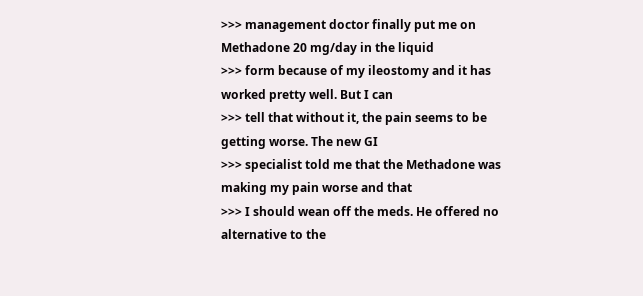>>> management doctor finally put me on Methadone 20 mg/day in the liquid
>>> form because of my ileostomy and it has worked pretty well. But I can
>>> tell that without it, the pain seems to be getting worse. The new GI
>>> specialist told me that the Methadone was making my pain worse and that
>>> I should wean off the meds. He offered no alternative to the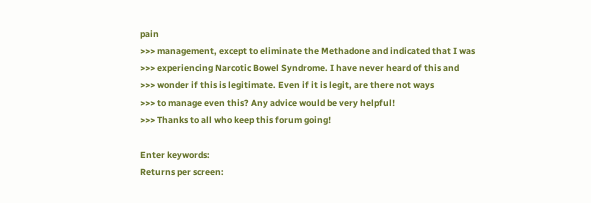pain
>>> management, except to eliminate the Methadone and indicated that I was
>>> experiencing Narcotic Bowel Syndrome. I have never heard of this and
>>> wonder if this is legitimate. Even if it is legit, are there not ways
>>> to manage even this? Any advice would be very helpful!
>>> Thanks to all who keep this forum going!

Enter keywords:
Returns per screen: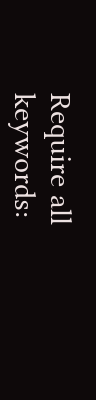Require all keywords: